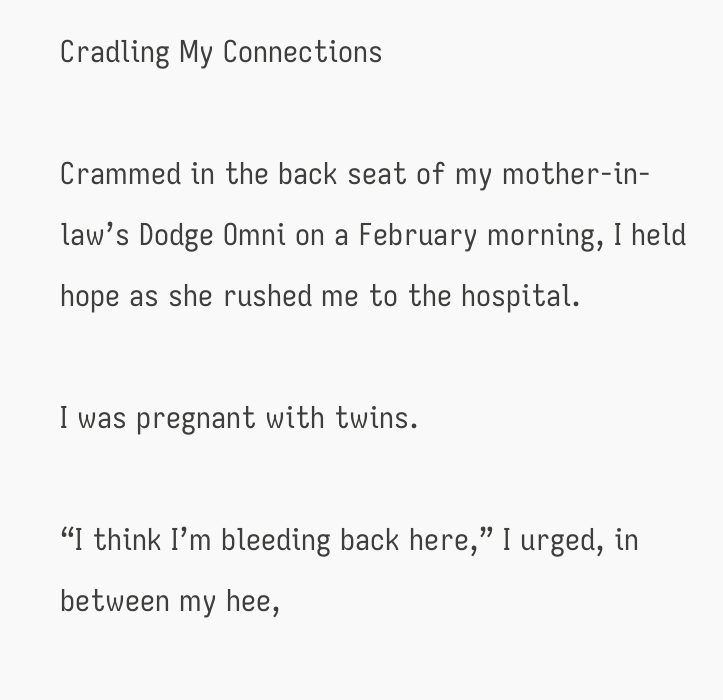Cradling My Connections

Crammed in the back seat of my mother-in-law’s Dodge Omni on a February morning, I held hope as she rushed me to the hospital.

I was pregnant with twins.

“I think I’m bleeding back here,” I urged, in between my hee,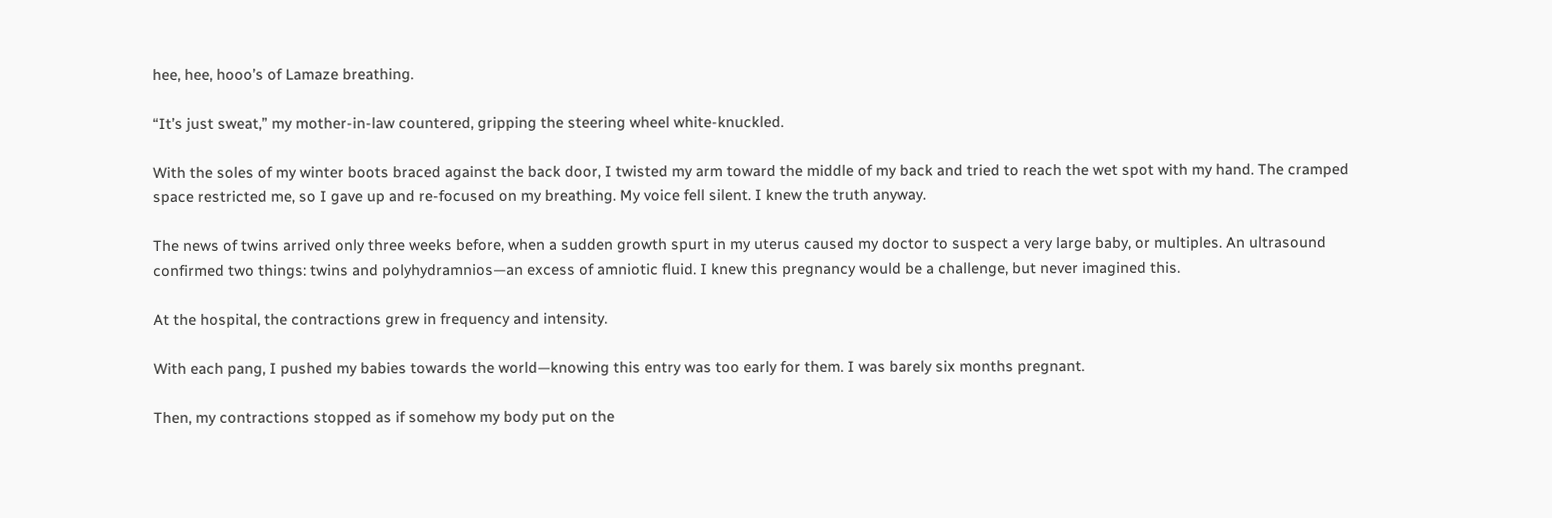hee, hee, hooo’s of Lamaze breathing.

“It’s just sweat,” my mother-in-law countered, gripping the steering wheel white-knuckled.

With the soles of my winter boots braced against the back door, I twisted my arm toward the middle of my back and tried to reach the wet spot with my hand. The cramped space restricted me, so I gave up and re-focused on my breathing. My voice fell silent. I knew the truth anyway.

The news of twins arrived only three weeks before, when a sudden growth spurt in my uterus caused my doctor to suspect a very large baby, or multiples. An ultrasound confirmed two things: twins and polyhydramnios—an excess of amniotic fluid. I knew this pregnancy would be a challenge, but never imagined this.

At the hospital, the contractions grew in frequency and intensity.

With each pang, I pushed my babies towards the world—knowing this entry was too early for them. I was barely six months pregnant.

Then, my contractions stopped as if somehow my body put on the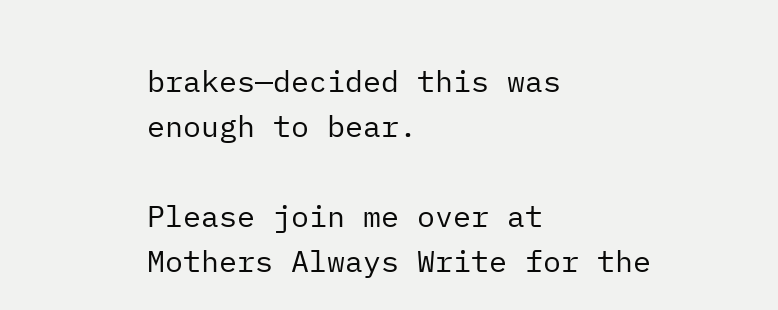brakes—decided this was enough to bear.

Please join me over at Mothers Always Write for the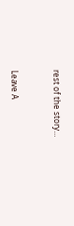rest of the story…


Leave A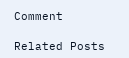Comment

Related Posts